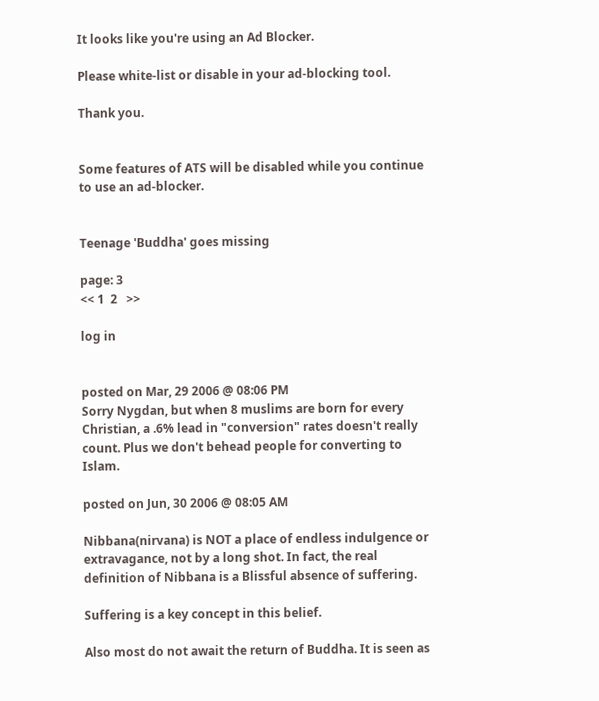It looks like you're using an Ad Blocker.

Please white-list or disable in your ad-blocking tool.

Thank you.


Some features of ATS will be disabled while you continue to use an ad-blocker.


Teenage 'Buddha' goes missing

page: 3
<< 1  2   >>

log in


posted on Mar, 29 2006 @ 08:06 PM
Sorry Nygdan, but when 8 muslims are born for every Christian, a .6% lead in "conversion" rates doesn't really count. Plus we don't behead people for converting to Islam.

posted on Jun, 30 2006 @ 08:05 AM

Nibbana(nirvana) is NOT a place of endless indulgence or extravagance, not by a long shot. In fact, the real definition of Nibbana is a Blissful absence of suffering.

Suffering is a key concept in this belief.

Also most do not await the return of Buddha. It is seen as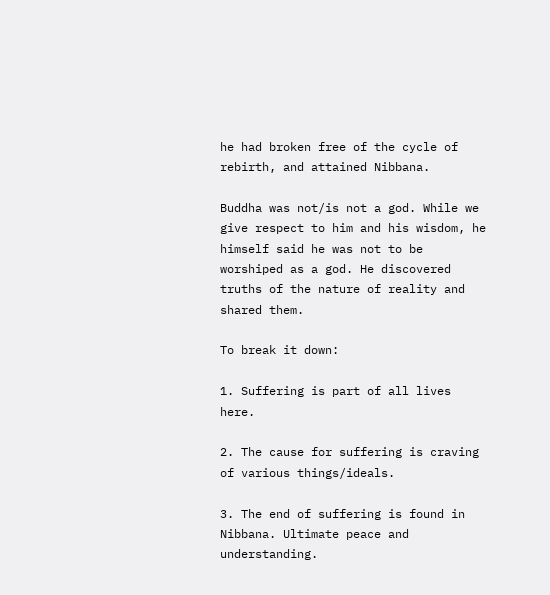he had broken free of the cycle of rebirth, and attained Nibbana.

Buddha was not/is not a god. While we give respect to him and his wisdom, he himself said he was not to be worshiped as a god. He discovered truths of the nature of reality and shared them.

To break it down:

1. Suffering is part of all lives here.

2. The cause for suffering is craving of various things/ideals.

3. The end of suffering is found in Nibbana. Ultimate peace and understanding.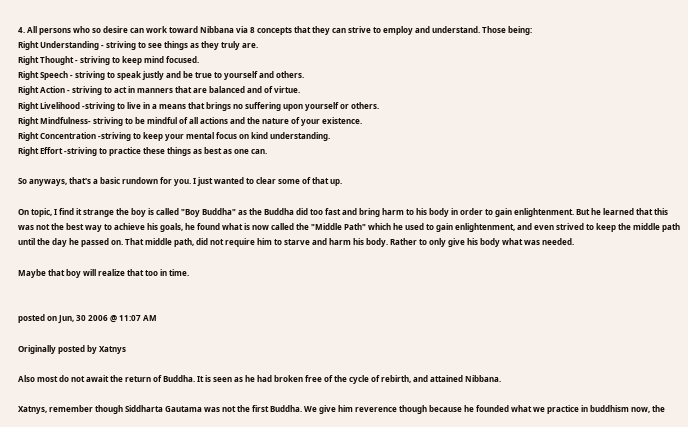4. All persons who so desire can work toward Nibbana via 8 concepts that they can strive to employ and understand. Those being:
Right Understanding - striving to see things as they truly are.
Right Thought - striving to keep mind focused.
Right Speech - striving to speak justly and be true to yourself and others.
Right Action - striving to act in manners that are balanced and of virtue.
Right Livelihood -striving to live in a means that brings no suffering upon yourself or others.
Right Mindfulness- striving to be mindful of all actions and the nature of your existence.
Right Concentration -striving to keep your mental focus on kind understanding.
Right Effort -striving to practice these things as best as one can.

So anyways, that's a basic rundown for you. I just wanted to clear some of that up.

On topic, I find it strange the boy is called "Boy Buddha" as the Buddha did too fast and bring harm to his body in order to gain enlightenment. But he learned that this was not the best way to achieve his goals, he found what is now called the "Middle Path" which he used to gain enlightenment, and even strived to keep the middle path until the day he passed on. That middle path, did not require him to starve and harm his body. Rather to only give his body what was needed.

Maybe that boy will realize that too in time.


posted on Jun, 30 2006 @ 11:07 AM

Originally posted by Xatnys

Also most do not await the return of Buddha. It is seen as he had broken free of the cycle of rebirth, and attained Nibbana.

Xatnys, remember though Siddharta Gautama was not the first Buddha. We give him reverence though because he founded what we practice in buddhism now, the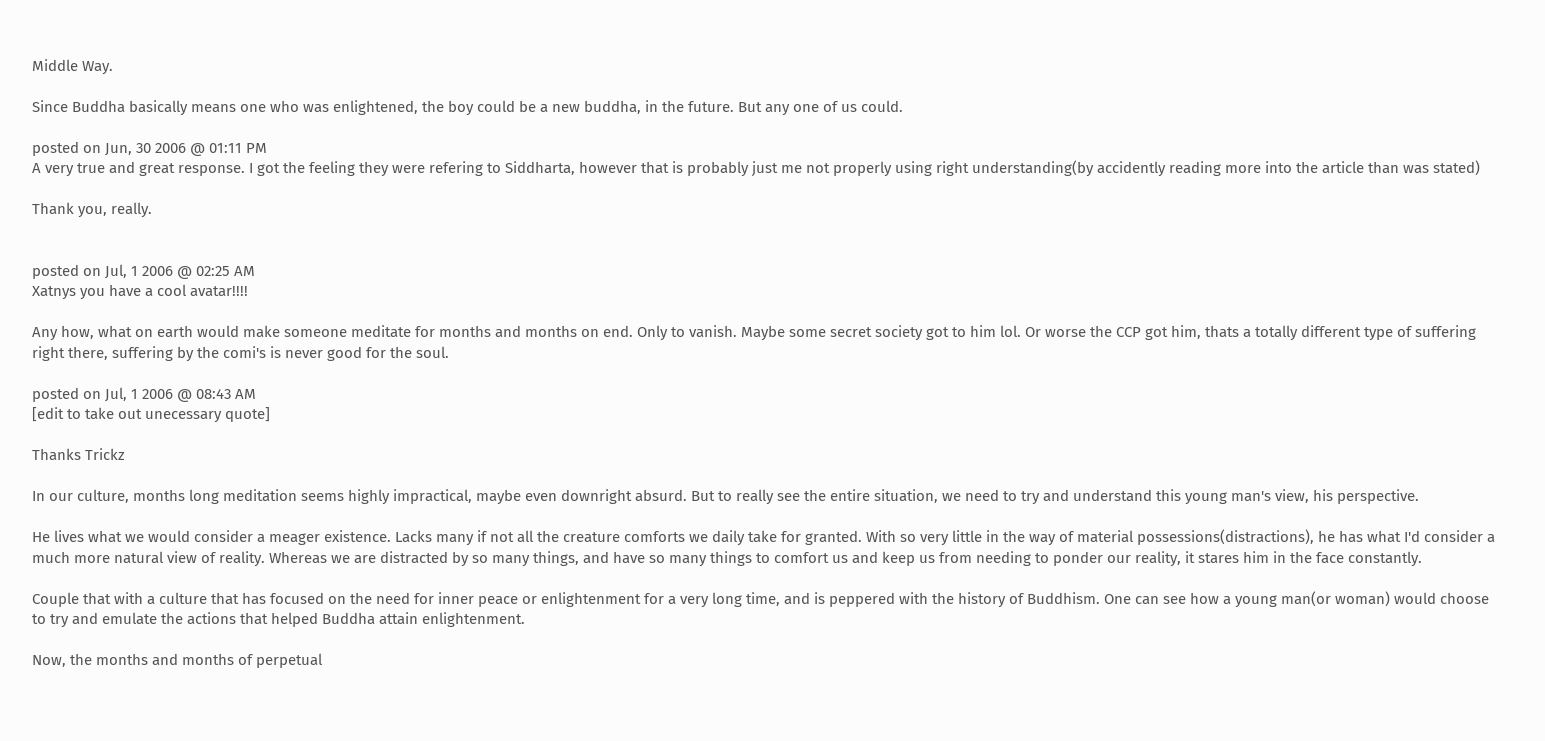Middle Way.

Since Buddha basically means one who was enlightened, the boy could be a new buddha, in the future. But any one of us could.

posted on Jun, 30 2006 @ 01:11 PM
A very true and great response. I got the feeling they were refering to Siddharta, however that is probably just me not properly using right understanding(by accidently reading more into the article than was stated)

Thank you, really.


posted on Jul, 1 2006 @ 02:25 AM
Xatnys you have a cool avatar!!!!

Any how, what on earth would make someone meditate for months and months on end. Only to vanish. Maybe some secret society got to him lol. Or worse the CCP got him, thats a totally different type of suffering right there, suffering by the comi's is never good for the soul.

posted on Jul, 1 2006 @ 08:43 AM
[edit to take out unecessary quote]

Thanks Trickz

In our culture, months long meditation seems highly impractical, maybe even downright absurd. But to really see the entire situation, we need to try and understand this young man's view, his perspective.

He lives what we would consider a meager existence. Lacks many if not all the creature comforts we daily take for granted. With so very little in the way of material possessions(distractions), he has what I'd consider a much more natural view of reality. Whereas we are distracted by so many things, and have so many things to comfort us and keep us from needing to ponder our reality, it stares him in the face constantly.

Couple that with a culture that has focused on the need for inner peace or enlightenment for a very long time, and is peppered with the history of Buddhism. One can see how a young man(or woman) would choose to try and emulate the actions that helped Buddha attain enlightenment.

Now, the months and months of perpetual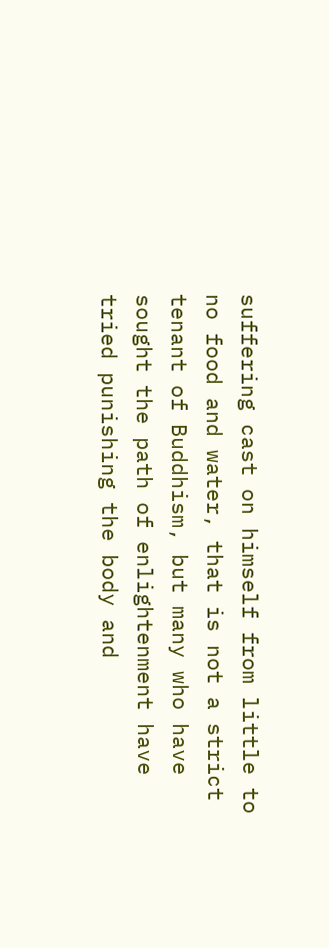suffering cast on himself from little to no food and water, that is not a strict tenant of Buddhism, but many who have sought the path of enlightenment have tried punishing the body and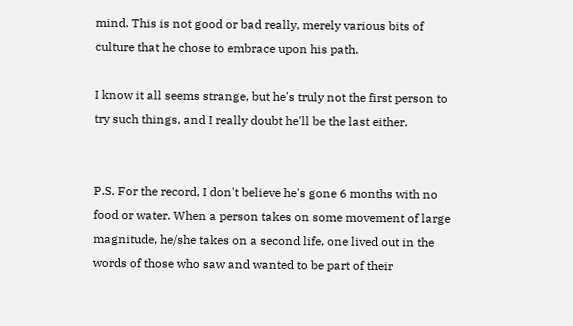mind. This is not good or bad really, merely various bits of culture that he chose to embrace upon his path.

I know it all seems strange, but he's truly not the first person to try such things, and I really doubt he'll be the last either.


P.S. For the record, I don't believe he's gone 6 months with no food or water. When a person takes on some movement of large magnitude, he/she takes on a second life, one lived out in the words of those who saw and wanted to be part of their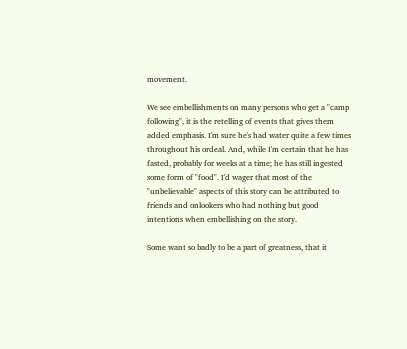movement.

We see embellishments on many persons who get a "camp following", it is the retelling of events that gives them added emphasis. I'm sure he's had water quite a few times throughout his ordeal. And, while I'm certain that he has fasted, probably for weeks at a time; he has still ingested some form of "food". I'd wager that most of the "unbelievable" aspects of this story can be attributed to friends and onlookers who had nothing but good intentions when embellishing on the story.

Some want so badly to be a part of greatness, that it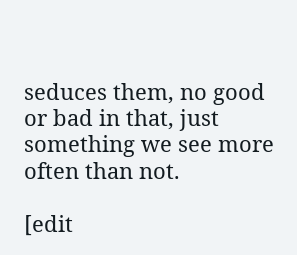seduces them, no good or bad in that, just something we see more often than not.

[edit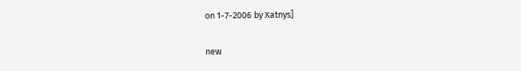on 1-7-2006 by Xatnys]

new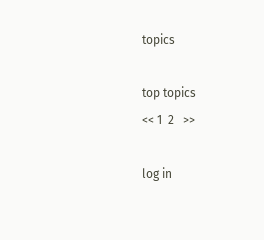topics

top topics
<< 1  2   >>

log in